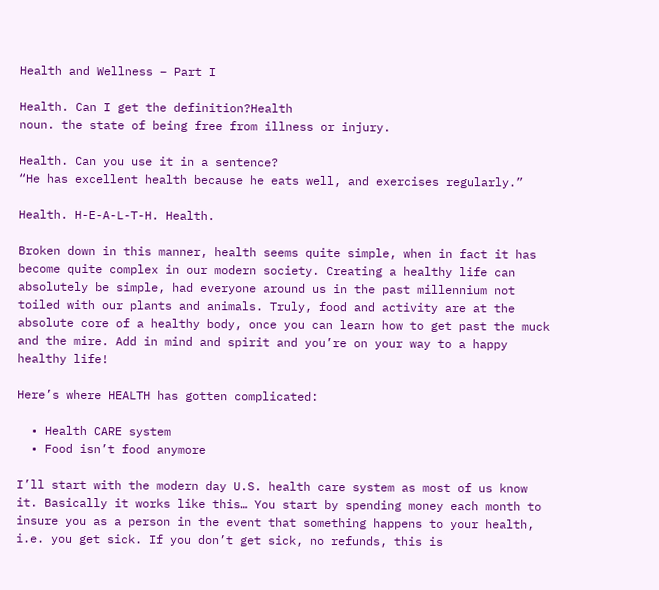Health and Wellness – Part I

Health. Can I get the definition?Health
noun. the state of being free from illness or injury.

Health. Can you use it in a sentence?
“He has excellent health because he eats well, and exercises regularly.”

Health. H-E-A-L-T-H. Health.

Broken down in this manner, health seems quite simple, when in fact it has become quite complex in our modern society. Creating a healthy life can absolutely be simple, had everyone around us in the past millennium not toiled with our plants and animals. Truly, food and activity are at the absolute core of a healthy body, once you can learn how to get past the muck and the mire. Add in mind and spirit and you’re on your way to a happy healthy life!

Here’s where HEALTH has gotten complicated:

  • Health CARE system
  • Food isn’t food anymore

I’ll start with the modern day U.S. health care system as most of us know it. Basically it works like this… You start by spending money each month to insure you as a person in the event that something happens to your health, i.e. you get sick. If you don’t get sick, no refunds, this is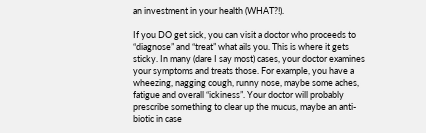an investment in your health (WHAT?!).

If you DO get sick, you can visit a doctor who proceeds to “diagnose” and “treat” what ails you. This is where it gets sticky. In many (dare I say most) cases, your doctor examines your symptoms and treats those. For example, you have a wheezing, nagging cough, runny nose, maybe some aches, fatigue and overall “ickiness”. Your doctor will probably prescribe something to clear up the mucus, maybe an anti-biotic in case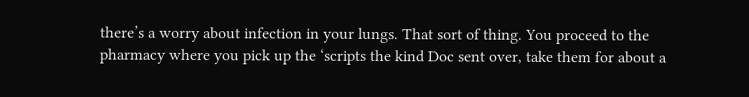there’s a worry about infection in your lungs. That sort of thing. You proceed to the pharmacy where you pick up the ‘scripts the kind Doc sent over, take them for about a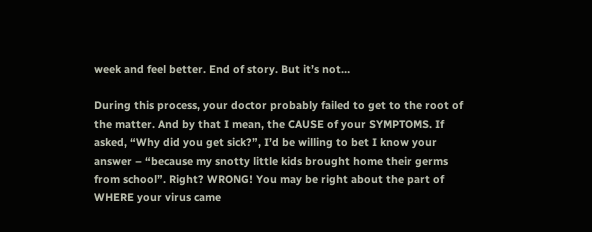week and feel better. End of story. But it’s not…

During this process, your doctor probably failed to get to the root of the matter. And by that I mean, the CAUSE of your SYMPTOMS. If asked, “Why did you get sick?”, I’d be willing to bet I know your answer – “because my snotty little kids brought home their germs from school”. Right? WRONG! You may be right about the part of WHERE your virus came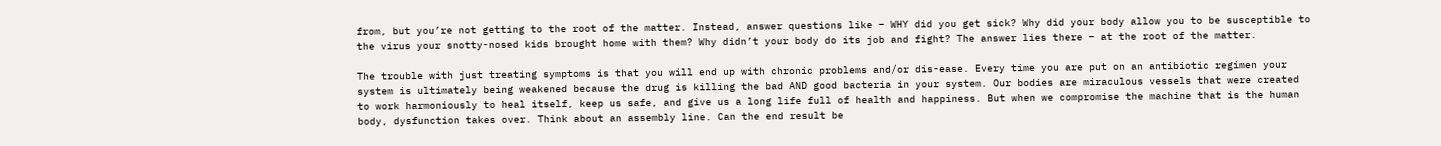from, but you’re not getting to the root of the matter. Instead, answer questions like – WHY did you get sick? Why did your body allow you to be susceptible to the virus your snotty-nosed kids brought home with them? Why didn’t your body do its job and fight? The answer lies there – at the root of the matter.

The trouble with just treating symptoms is that you will end up with chronic problems and/or dis-ease. Every time you are put on an antibiotic regimen your system is ultimately being weakened because the drug is killing the bad AND good bacteria in your system. Our bodies are miraculous vessels that were created to work harmoniously to heal itself, keep us safe, and give us a long life full of health and happiness. But when we compromise the machine that is the human body, dysfunction takes over. Think about an assembly line. Can the end result be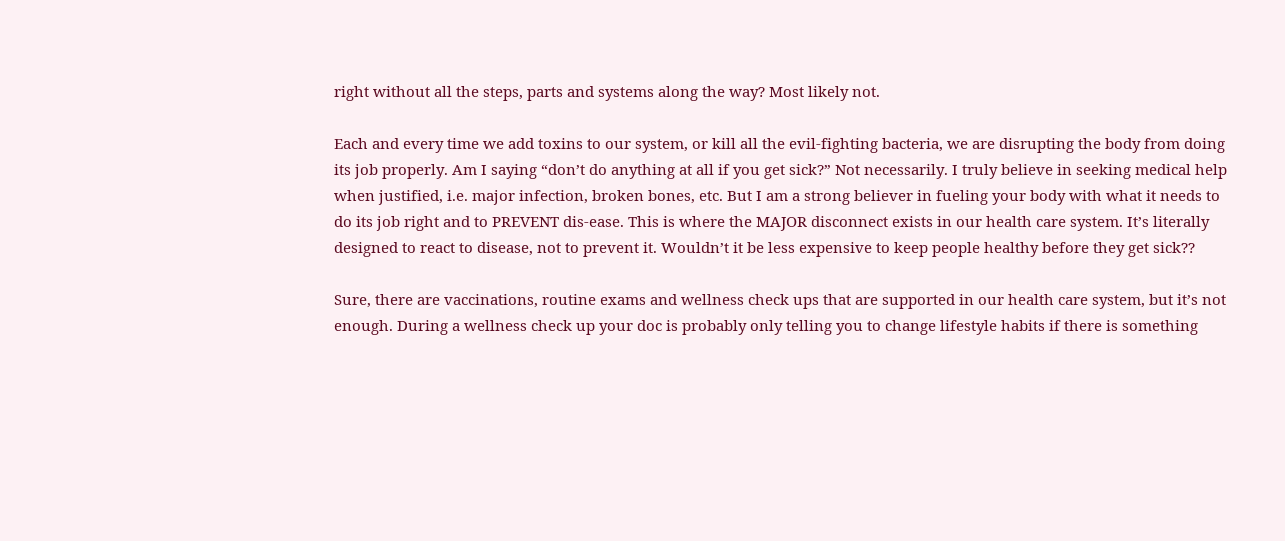right without all the steps, parts and systems along the way? Most likely not.

Each and every time we add toxins to our system, or kill all the evil-fighting bacteria, we are disrupting the body from doing its job properly. Am I saying “don’t do anything at all if you get sick?” Not necessarily. I truly believe in seeking medical help when justified, i.e. major infection, broken bones, etc. But I am a strong believer in fueling your body with what it needs to do its job right and to PREVENT dis-ease. This is where the MAJOR disconnect exists in our health care system. It’s literally designed to react to disease, not to prevent it. Wouldn’t it be less expensive to keep people healthy before they get sick??

Sure, there are vaccinations, routine exams and wellness check ups that are supported in our health care system, but it’s not enough. During a wellness check up your doc is probably only telling you to change lifestyle habits if there is something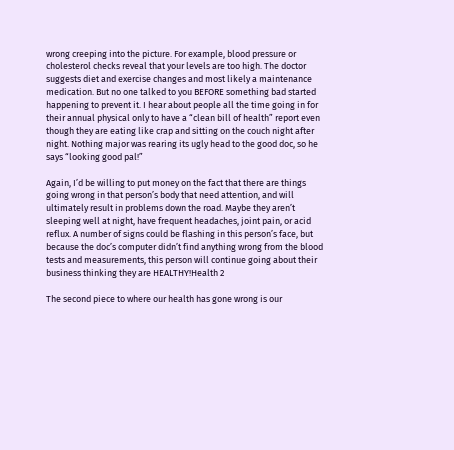wrong creeping into the picture. For example, blood pressure or cholesterol checks reveal that your levels are too high. The doctor suggests diet and exercise changes and most likely a maintenance medication. But no one talked to you BEFORE something bad started happening to prevent it. I hear about people all the time going in for their annual physical only to have a “clean bill of health” report even though they are eating like crap and sitting on the couch night after night. Nothing major was rearing its ugly head to the good doc, so he says “looking good pal!”

Again, I’d be willing to put money on the fact that there are things going wrong in that person’s body that need attention, and will ultimately result in problems down the road. Maybe they aren’t sleeping well at night, have frequent headaches, joint pain, or acid reflux. A number of signs could be flashing in this person’s face, but because the doc’s computer didn’t find anything wrong from the blood tests and measurements, this person will continue going about their business thinking they are HEALTHY!Health 2

The second piece to where our health has gone wrong is our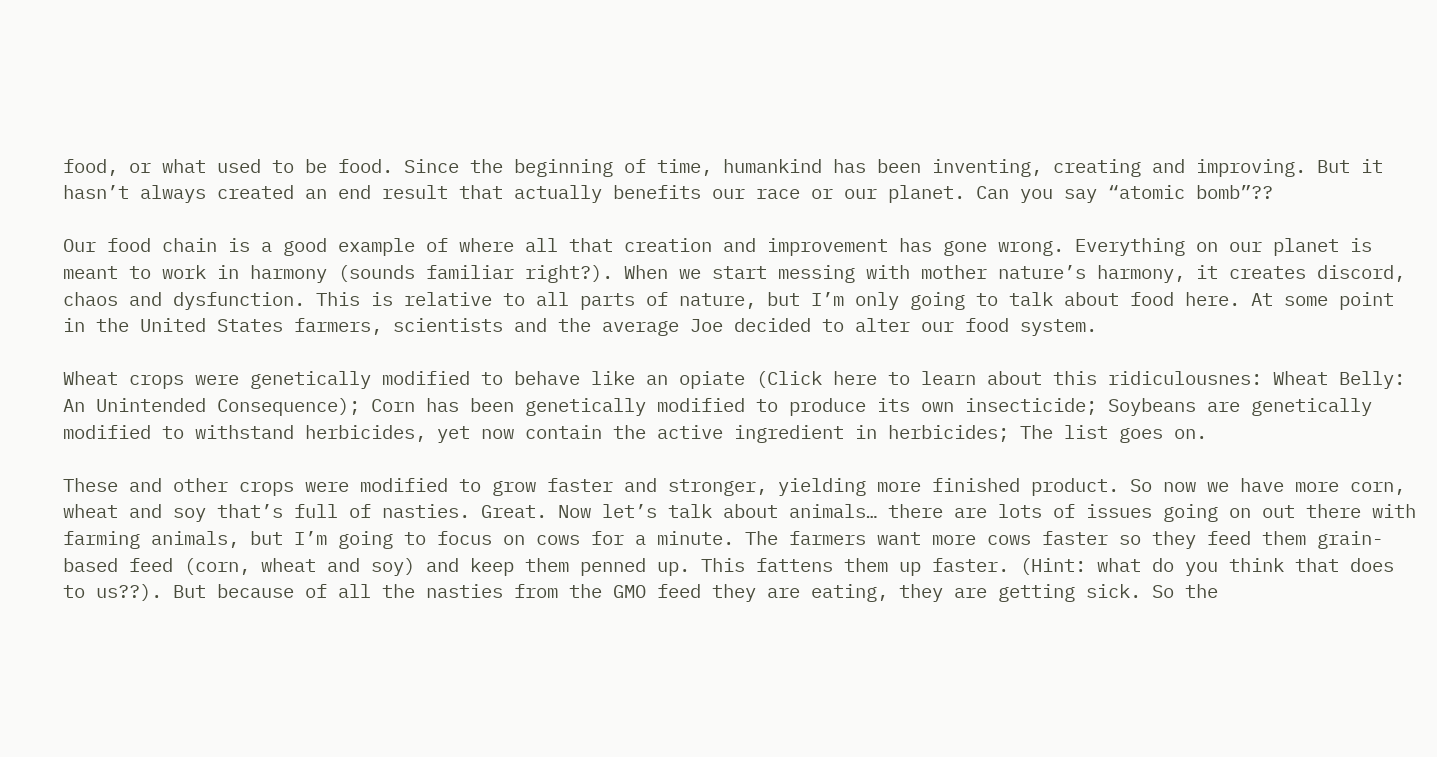food, or what used to be food. Since the beginning of time, humankind has been inventing, creating and improving. But it hasn’t always created an end result that actually benefits our race or our planet. Can you say “atomic bomb”??

Our food chain is a good example of where all that creation and improvement has gone wrong. Everything on our planet is meant to work in harmony (sounds familiar right?). When we start messing with mother nature’s harmony, it creates discord, chaos and dysfunction. This is relative to all parts of nature, but I’m only going to talk about food here. At some point in the United States farmers, scientists and the average Joe decided to alter our food system.

Wheat crops were genetically modified to behave like an opiate (Click here to learn about this ridiculousnes: Wheat Belly: An Unintended Consequence); Corn has been genetically modified to produce its own insecticide; Soybeans are genetically modified to withstand herbicides, yet now contain the active ingredient in herbicides; The list goes on.

These and other crops were modified to grow faster and stronger, yielding more finished product. So now we have more corn, wheat and soy that’s full of nasties. Great. Now let’s talk about animals… there are lots of issues going on out there with farming animals, but I’m going to focus on cows for a minute. The farmers want more cows faster so they feed them grain-based feed (corn, wheat and soy) and keep them penned up. This fattens them up faster. (Hint: what do you think that does to us??). But because of all the nasties from the GMO feed they are eating, they are getting sick. So the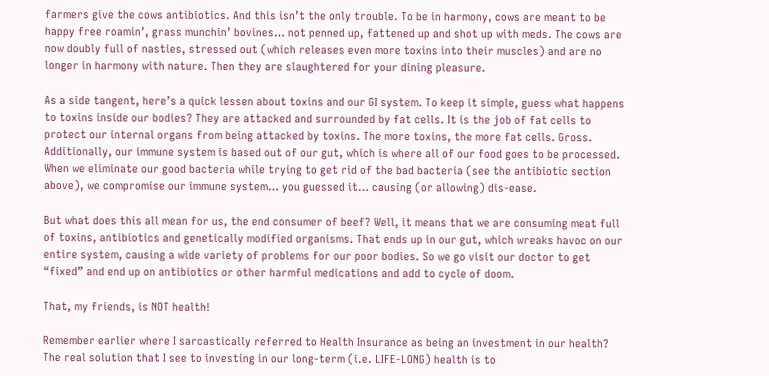farmers give the cows antibiotics. And this isn’t the only trouble. To be in harmony, cows are meant to be happy free roamin’, grass munchin’ bovines… not penned up, fattened up and shot up with meds. The cows are now doubly full of nasties, stressed out (which releases even more toxins into their muscles) and are no longer in harmony with nature. Then they are slaughtered for your dining pleasure.

As a side tangent, here’s a quick lessen about toxins and our GI system. To keep it simple, guess what happens to toxins inside our bodies? They are attacked and surrounded by fat cells. It is the job of fat cells to protect our internal organs from being attacked by toxins. The more toxins, the more fat cells. Gross. Additionally, our immune system is based out of our gut, which is where all of our food goes to be processed. When we eliminate our good bacteria while trying to get rid of the bad bacteria (see the antibiotic section above), we compromise our immune system… you guessed it… causing (or allowing) dis-ease.

But what does this all mean for us, the end consumer of beef? Well, it means that we are consuming meat full of toxins, antibiotics and genetically modified organisms. That ends up in our gut, which wreaks havoc on our entire system, causing a wide variety of problems for our poor bodies. So we go visit our doctor to get “fixed” and end up on antibiotics or other harmful medications and add to cycle of doom.

That, my friends, is NOT health!

Remember earlier where I sarcastically referred to Health Insurance as being an investment in our health? The real solution that I see to investing in our long-term (i.e. LIFE-LONG) health is to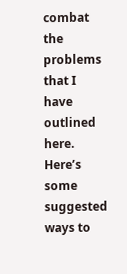combat the problems that I have outlined here. Here’s some suggested ways to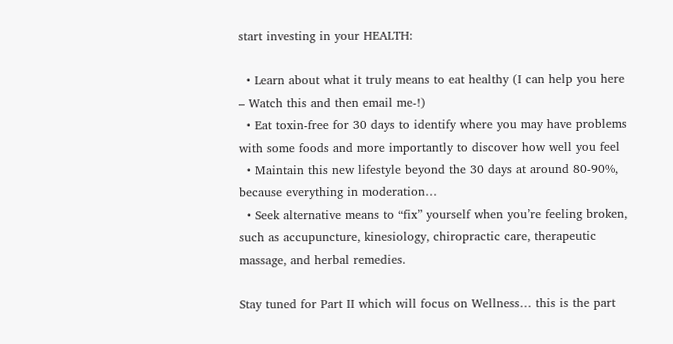start investing in your HEALTH:

  • Learn about what it truly means to eat healthy (I can help you here – Watch this and then email me-!)
  • Eat toxin-free for 30 days to identify where you may have problems with some foods and more importantly to discover how well you feel
  • Maintain this new lifestyle beyond the 30 days at around 80-90%, because everything in moderation…
  • Seek alternative means to “fix” yourself when you’re feeling broken, such as accupuncture, kinesiology, chiropractic care, therapeutic massage, and herbal remedies.

Stay tuned for Part II which will focus on Wellness… this is the part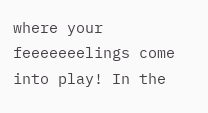where your feeeeeeelings come into play! In the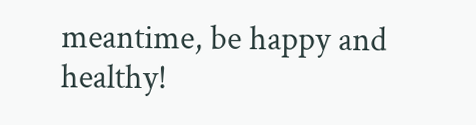meantime, be happy and healthy!